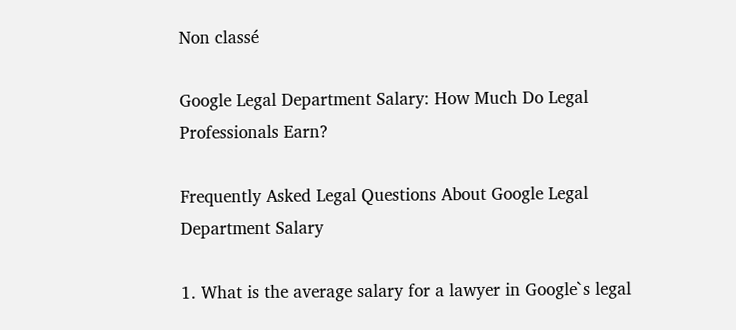Non classé

Google Legal Department Salary: How Much Do Legal Professionals Earn?

Frequently Asked Legal Questions About Google Legal Department Salary

1. What is the average salary for a lawyer in Google`s legal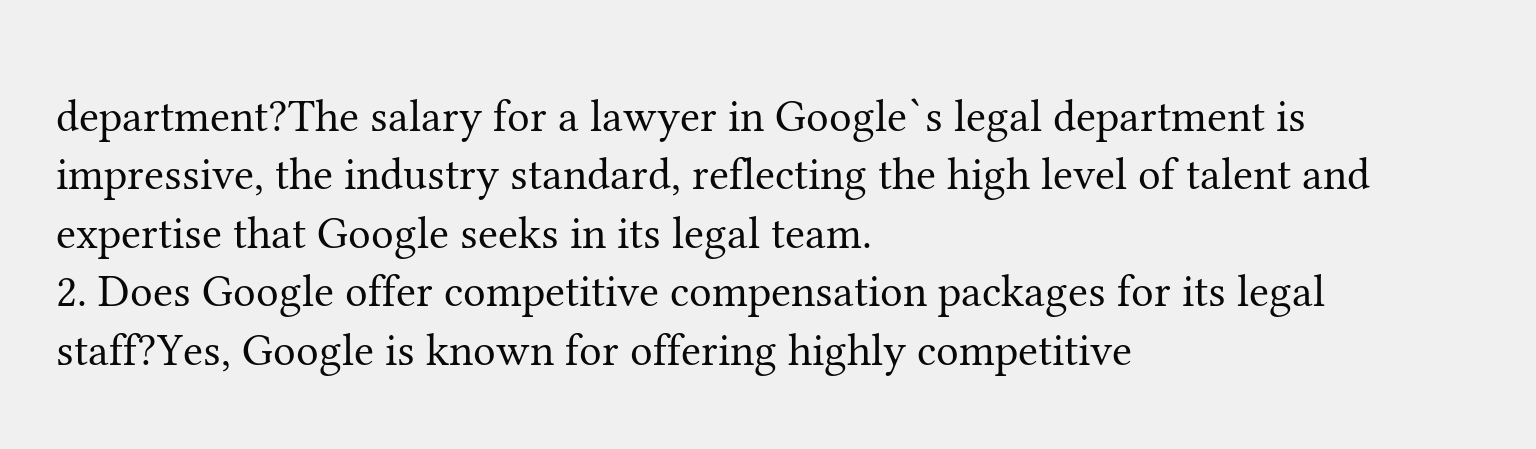department?The salary for a lawyer in Google`s legal department is impressive, the industry standard, reflecting the high level of talent and expertise that Google seeks in its legal team.
2. Does Google offer competitive compensation packages for its legal staff?Yes, Google is known for offering highly competitive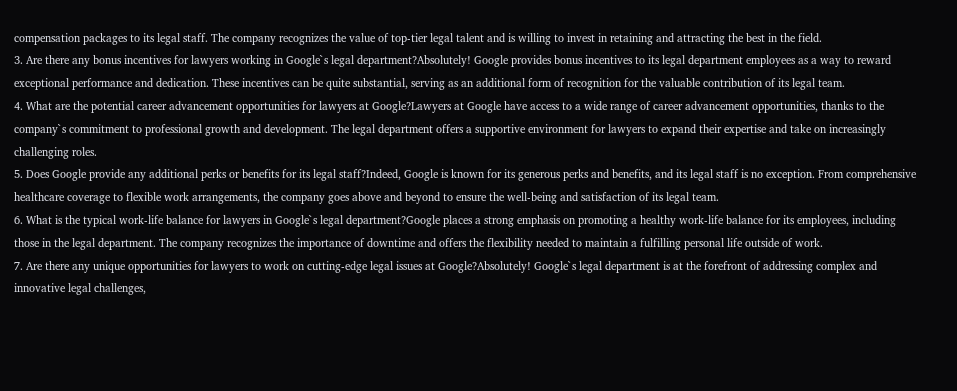compensation packages to its legal staff. The company recognizes the value of top-tier legal talent and is willing to invest in retaining and attracting the best in the field.
3. Are there any bonus incentives for lawyers working in Google`s legal department?Absolutely! Google provides bonus incentives to its legal department employees as a way to reward exceptional performance and dedication. These incentives can be quite substantial, serving as an additional form of recognition for the valuable contribution of its legal team.
4. What are the potential career advancement opportunities for lawyers at Google?Lawyers at Google have access to a wide range of career advancement opportunities, thanks to the company`s commitment to professional growth and development. The legal department offers a supportive environment for lawyers to expand their expertise and take on increasingly challenging roles.
5. Does Google provide any additional perks or benefits for its legal staff?Indeed, Google is known for its generous perks and benefits, and its legal staff is no exception. From comprehensive healthcare coverage to flexible work arrangements, the company goes above and beyond to ensure the well-being and satisfaction of its legal team.
6. What is the typical work-life balance for lawyers in Google`s legal department?Google places a strong emphasis on promoting a healthy work-life balance for its employees, including those in the legal department. The company recognizes the importance of downtime and offers the flexibility needed to maintain a fulfilling personal life outside of work.
7. Are there any unique opportunities for lawyers to work on cutting-edge legal issues at Google?Absolutely! Google`s legal department is at the forefront of addressing complex and innovative legal challenges,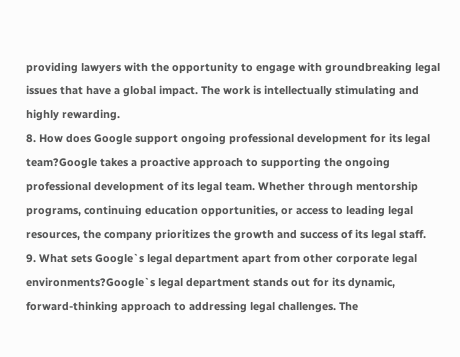providing lawyers with the opportunity to engage with groundbreaking legal issues that have a global impact. The work is intellectually stimulating and highly rewarding.
8. How does Google support ongoing professional development for its legal team?Google takes a proactive approach to supporting the ongoing professional development of its legal team. Whether through mentorship programs, continuing education opportunities, or access to leading legal resources, the company prioritizes the growth and success of its legal staff.
9. What sets Google`s legal department apart from other corporate legal environments?Google`s legal department stands out for its dynamic, forward-thinking approach to addressing legal challenges. The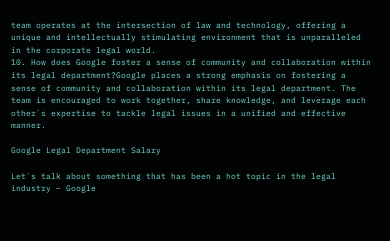team operates at the intersection of law and technology, offering a unique and intellectually stimulating environment that is unparalleled in the corporate legal world.
10. How does Google foster a sense of community and collaboration within its legal department?Google places a strong emphasis on fostering a sense of community and collaboration within its legal department. The team is encouraged to work together, share knowledge, and leverage each other`s expertise to tackle legal issues in a unified and effective manner.

Google Legal Department Salary

Let`s talk about something that has been a hot topic in the legal industry – Google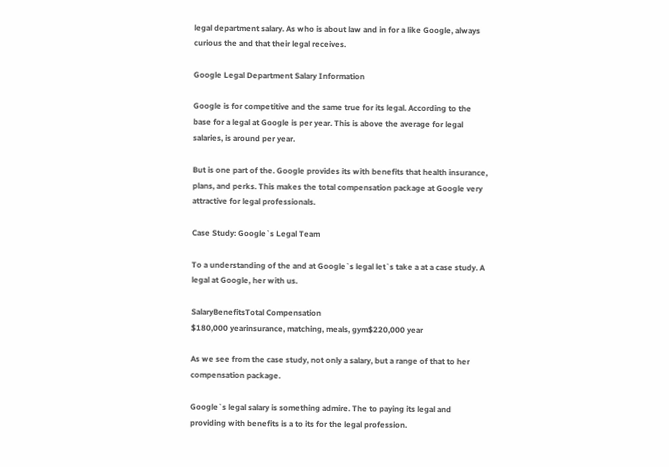legal department salary. As who is about law and in for a like Google, always curious the and that their legal receives.

Google Legal Department Salary Information

Google is for competitive and the same true for its legal. According to the base for a legal at Google is per year. This is above the average for legal salaries, is around per year.

But is one part of the. Google provides its with benefits that health insurance, plans, and perks. This makes the total compensation package at Google very attractive for legal professionals.

Case Study: Google`s Legal Team

To a understanding of the and at Google`s legal let`s take a at a case study. A legal at Google, her with us.

SalaryBenefitsTotal Compensation
$180,000 yearinsurance, matching, meals, gym$220,000 year

As we see from the case study, not only a salary, but a range of that to her compensation package.

Google`s legal salary is something admire. The to paying its legal and providing with benefits is a to its for the legal profession.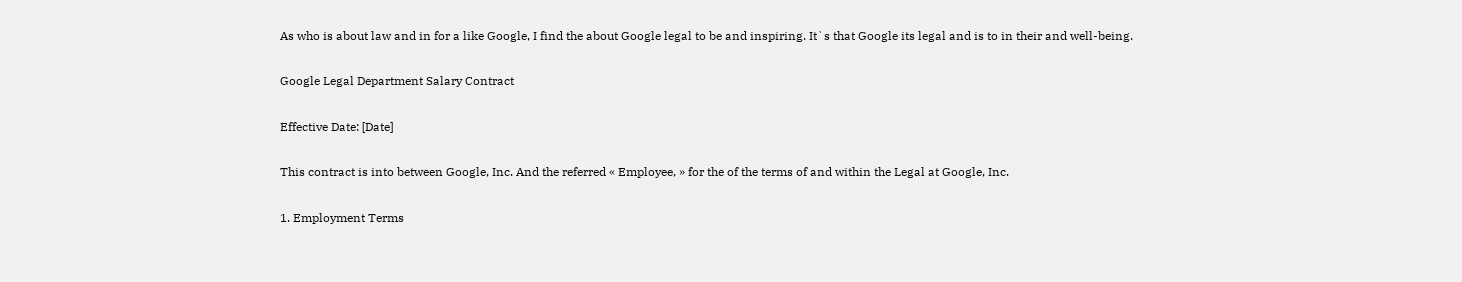As who is about law and in for a like Google, I find the about Google legal to be and inspiring. It`s that Google its legal and is to in their and well-being.

Google Legal Department Salary Contract

Effective Date: [Date]

This contract is into between Google, Inc. And the referred « Employee, » for the of the terms of and within the Legal at Google, Inc.

1. Employment Terms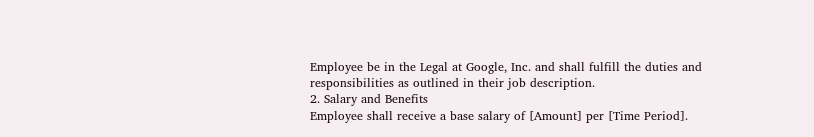Employee be in the Legal at Google, Inc. and shall fulfill the duties and responsibilities as outlined in their job description.
2. Salary and Benefits
Employee shall receive a base salary of [Amount] per [Time Period].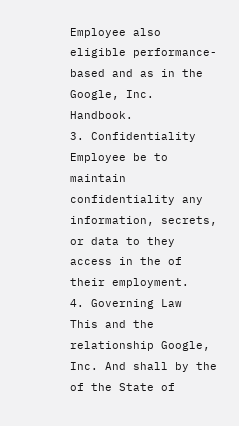Employee also eligible performance-based and as in the Google, Inc. Handbook.
3. Confidentiality
Employee be to maintain confidentiality any information, secrets, or data to they access in the of their employment.
4. Governing Law
This and the relationship Google, Inc. And shall by the of the State of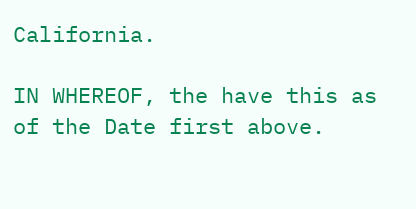California.

IN WHEREOF, the have this as of the Date first above.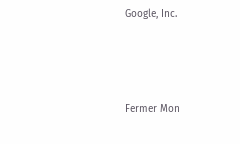Google, Inc.




Fermer Mon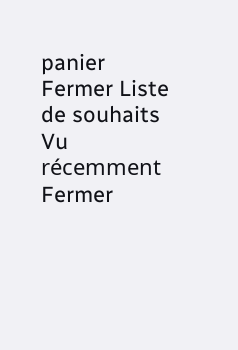panier
Fermer Liste de souhaits
Vu récemment Fermer